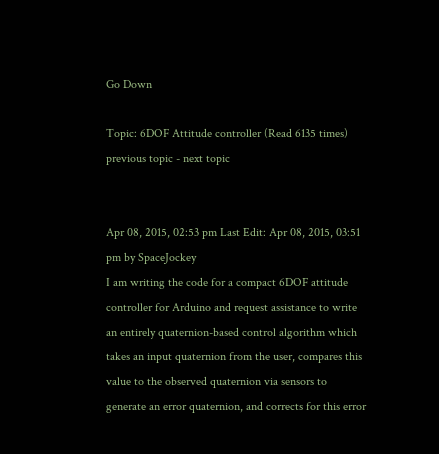Go Down

Topic: 6DOF Attitude controller (Read 6135 times) previous topic - next topic


Apr 08, 2015, 02:53 pm Last Edit: Apr 08, 2015, 03:51 pm by SpaceJockey
I am writing the code for a compact 6DOF attitude controller for Arduino and request assistance to write an entirely quaternion-based control algorithm which takes an input quaternion from the user, compares this value to the observed quaternion via sensors to generate an error quaternion, and corrects for this error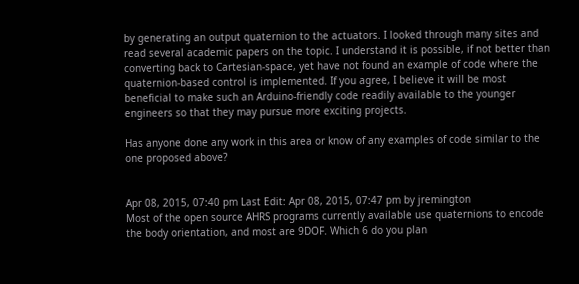by generating an output quaternion to the actuators. I looked through many sites and read several academic papers on the topic. I understand it is possible, if not better than converting back to Cartesian-space, yet have not found an example of code where the quaternion-based control is implemented. If you agree, I believe it will be most beneficial to make such an Arduino-friendly code readily available to the younger engineers so that they may pursue more exciting projects.

Has anyone done any work in this area or know of any examples of code similar to the one proposed above?


Apr 08, 2015, 07:40 pm Last Edit: Apr 08, 2015, 07:47 pm by jremington
Most of the open source AHRS programs currently available use quaternions to encode the body orientation, and most are 9DOF. Which 6 do you plan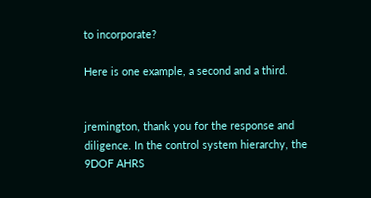to incorporate?

Here is one example, a second and a third.


jremington, thank you for the response and diligence. In the control system hierarchy, the 9DOF AHRS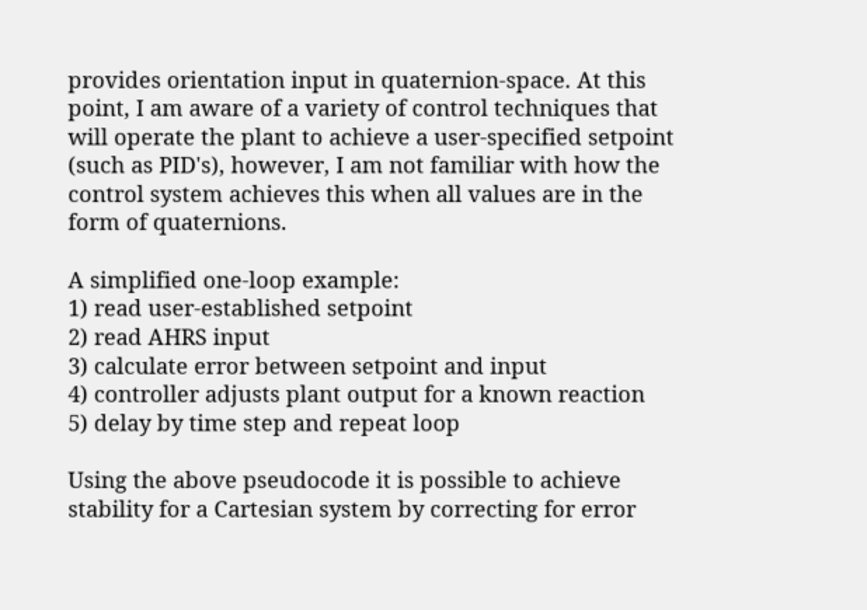provides orientation input in quaternion-space. At this point, I am aware of a variety of control techniques that will operate the plant to achieve a user-specified setpoint (such as PID's), however, I am not familiar with how the control system achieves this when all values are in the form of quaternions.

A simplified one-loop example:
1) read user-established setpoint
2) read AHRS input
3) calculate error between setpoint and input
4) controller adjusts plant output for a known reaction
5) delay by time step and repeat loop

Using the above pseudocode it is possible to achieve stability for a Cartesian system by correcting for error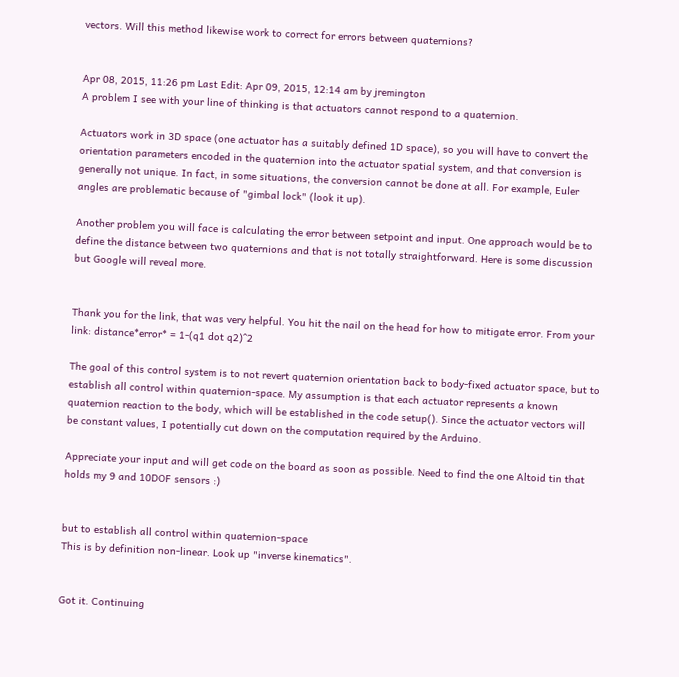vectors. Will this method likewise work to correct for errors between quaternions?


Apr 08, 2015, 11:26 pm Last Edit: Apr 09, 2015, 12:14 am by jremington
A problem I see with your line of thinking is that actuators cannot respond to a quaternion.

Actuators work in 3D space (one actuator has a suitably defined 1D space), so you will have to convert the orientation parameters encoded in the quaternion into the actuator spatial system, and that conversion is generally not unique. In fact, in some situations, the conversion cannot be done at all. For example, Euler angles are problematic because of "gimbal lock" (look it up).

Another problem you will face is calculating the error between setpoint and input. One approach would be to define the distance between two quaternions and that is not totally straightforward. Here is some discussion but Google will reveal more.


Thank you for the link, that was very helpful. You hit the nail on the head for how to mitigate error. From your link: distance*error* = 1-(q1 dot q2)^2

The goal of this control system is to not revert quaternion orientation back to body-fixed actuator space, but to establish all control within quaternion-space. My assumption is that each actuator represents a known quaternion reaction to the body, which will be established in the code setup(). Since the actuator vectors will be constant values, I potentially cut down on the computation required by the Arduino.

Appreciate your input and will get code on the board as soon as possible. Need to find the one Altoid tin that holds my 9 and 10DOF sensors :)


but to establish all control within quaternion-space
This is by definition non-linear. Look up "inverse kinematics".


Got it. Continuing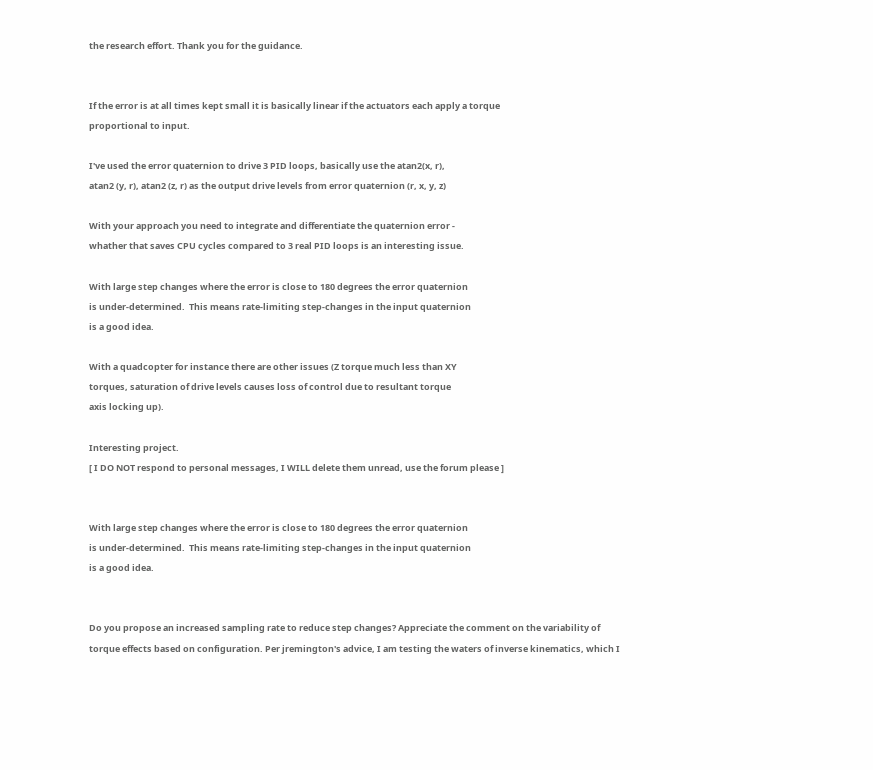the research effort. Thank you for the guidance.


If the error is at all times kept small it is basically linear if the actuators each apply a torque
proportional to input.

I've used the error quaternion to drive 3 PID loops, basically use the atan2(x, r),
atan2 (y, r), atan2 (z, r) as the output drive levels from error quaternion (r, x, y, z)

With your approach you need to integrate and differentiate the quaternion error -
whather that saves CPU cycles compared to 3 real PID loops is an interesting issue.

With large step changes where the error is close to 180 degrees the error quaternion
is under-determined.  This means rate-limiting step-changes in the input quaternion
is a good idea.

With a quadcopter for instance there are other issues (Z torque much less than XY
torques, saturation of drive levels causes loss of control due to resultant torque
axis locking up).

Interesting project.
[ I DO NOT respond to personal messages, I WILL delete them unread, use the forum please ]


With large step changes where the error is close to 180 degrees the error quaternion
is under-determined.  This means rate-limiting step-changes in the input quaternion
is a good idea.


Do you propose an increased sampling rate to reduce step changes? Appreciate the comment on the variability of torque effects based on configuration. Per jremington's advice, I am testing the waters of inverse kinematics, which I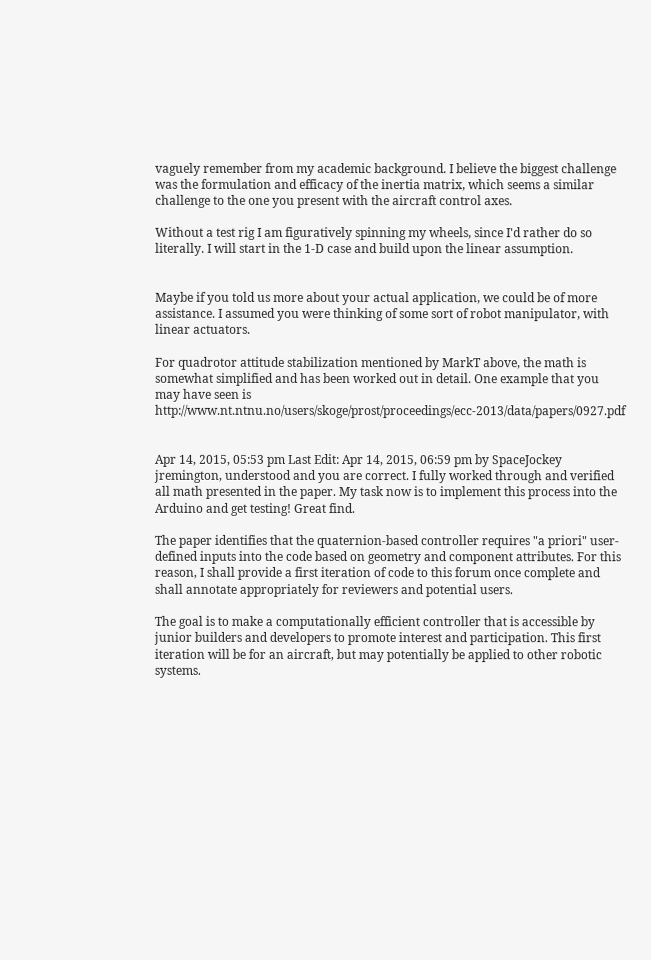vaguely remember from my academic background. I believe the biggest challenge was the formulation and efficacy of the inertia matrix, which seems a similar challenge to the one you present with the aircraft control axes.

Without a test rig I am figuratively spinning my wheels, since I'd rather do so literally. I will start in the 1-D case and build upon the linear assumption.


Maybe if you told us more about your actual application, we could be of more assistance. I assumed you were thinking of some sort of robot manipulator, with linear actuators.

For quadrotor attitude stabilization mentioned by MarkT above, the math is somewhat simplified and has been worked out in detail. One example that you may have seen is  http://www.nt.ntnu.no/users/skoge/prost/proceedings/ecc-2013/data/papers/0927.pdf


Apr 14, 2015, 05:53 pm Last Edit: Apr 14, 2015, 06:59 pm by SpaceJockey
jremington, understood and you are correct. I fully worked through and verified all math presented in the paper. My task now is to implement this process into the Arduino and get testing! Great find.

The paper identifies that the quaternion-based controller requires "a priori" user-defined inputs into the code based on geometry and component attributes. For this reason, I shall provide a first iteration of code to this forum once complete and shall annotate appropriately for reviewers and potential users.

The goal is to make a computationally efficient controller that is accessible by junior builders and developers to promote interest and participation. This first iteration will be for an aircraft, but may potentially be applied to other robotic systems.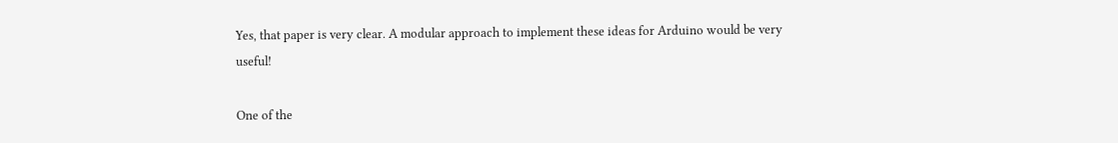Yes, that paper is very clear. A modular approach to implement these ideas for Arduino would be very useful!

One of the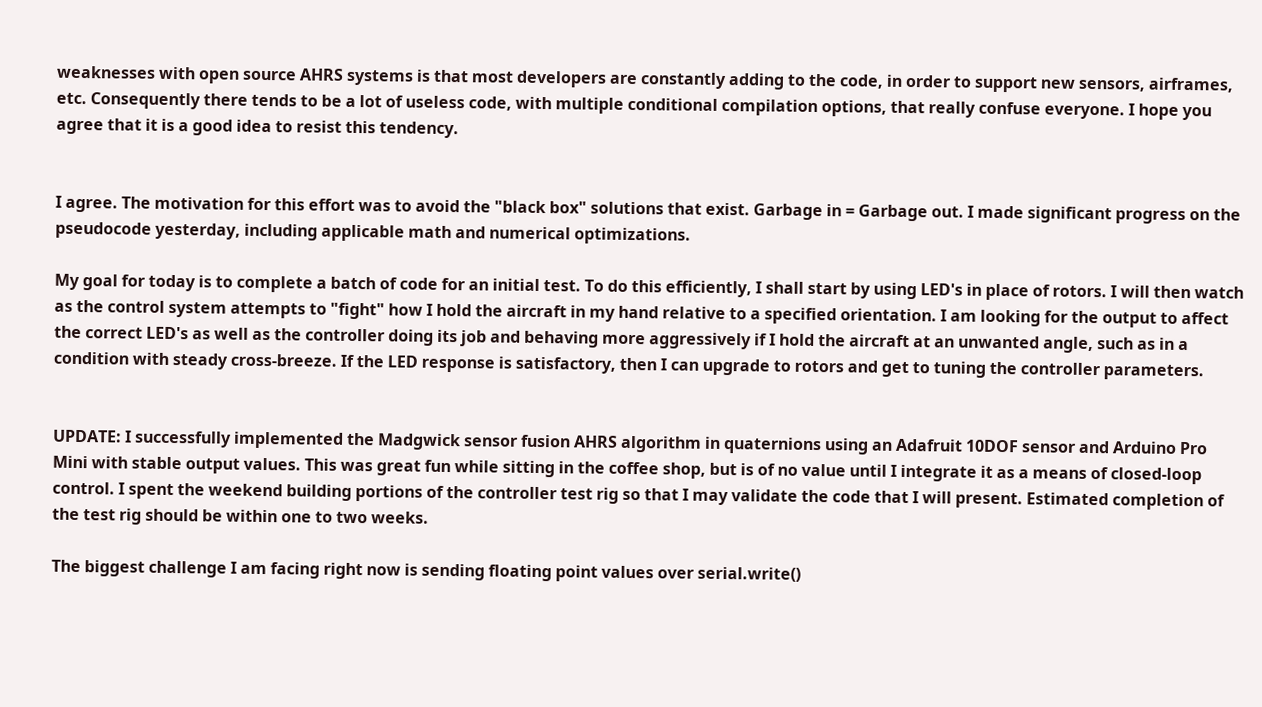weaknesses with open source AHRS systems is that most developers are constantly adding to the code, in order to support new sensors, airframes, etc. Consequently there tends to be a lot of useless code, with multiple conditional compilation options, that really confuse everyone. I hope you agree that it is a good idea to resist this tendency.


I agree. The motivation for this effort was to avoid the "black box" solutions that exist. Garbage in = Garbage out. I made significant progress on the pseudocode yesterday, including applicable math and numerical optimizations.

My goal for today is to complete a batch of code for an initial test. To do this efficiently, I shall start by using LED's in place of rotors. I will then watch as the control system attempts to "fight" how I hold the aircraft in my hand relative to a specified orientation. I am looking for the output to affect the correct LED's as well as the controller doing its job and behaving more aggressively if I hold the aircraft at an unwanted angle, such as in a condition with steady cross-breeze. If the LED response is satisfactory, then I can upgrade to rotors and get to tuning the controller parameters.


UPDATE: I successfully implemented the Madgwick sensor fusion AHRS algorithm in quaternions using an Adafruit 10DOF sensor and Arduino Pro Mini with stable output values. This was great fun while sitting in the coffee shop, but is of no value until I integrate it as a means of closed-loop control. I spent the weekend building portions of the controller test rig so that I may validate the code that I will present. Estimated completion of the test rig should be within one to two weeks.

The biggest challenge I am facing right now is sending floating point values over serial.write()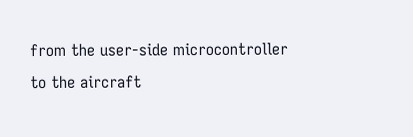from the user-side microcontroller to the aircraft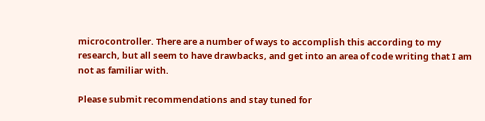microcontroller. There are a number of ways to accomplish this according to my research, but all seem to have drawbacks, and get into an area of code writing that I am not as familiar with.

Please submit recommendations and stay tuned for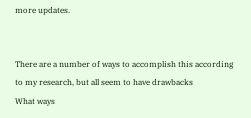more updates.


There are a number of ways to accomplish this according to my research, but all seem to have drawbacks
What ways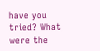have you tried? What were the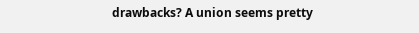drawbacks? A union seems pretty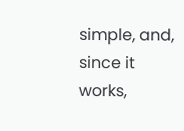simple, and, since it works,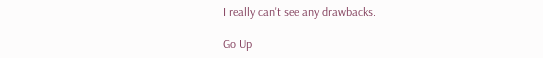I really can't see any drawbacks.

Go Up